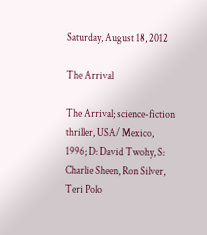Saturday, August 18, 2012

The Arrival

The Arrival; science-fiction thriller, USA/ Mexico, 1996; D: David Twohy, S: Charlie Sheen, Ron Silver, Teri Polo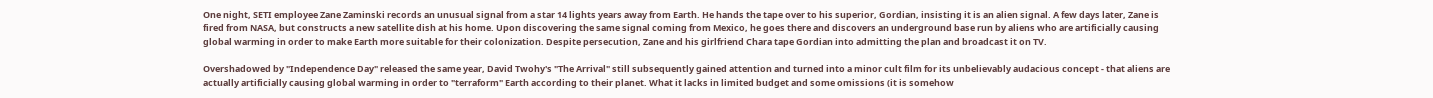One night, SETI employee Zane Zaminski records an unusual signal from a star 14 lights years away from Earth. He hands the tape over to his superior, Gordian, insisting it is an alien signal. A few days later, Zane is fired from NASA, but constructs a new satellite dish at his home. Upon discovering the same signal coming from Mexico, he goes there and discovers an underground base run by aliens who are artificially causing global warming in order to make Earth more suitable for their colonization. Despite persecution, Zane and his girlfriend Chara tape Gordian into admitting the plan and broadcast it on TV.

Overshadowed by "Independence Day" released the same year, David Twohy's "The Arrival" still subsequently gained attention and turned into a minor cult film for its unbelievably audacious concept - that aliens are actually artificially causing global warming in order to "terraform" Earth according to their planet. What it lacks in limited budget and some omissions (it is somehow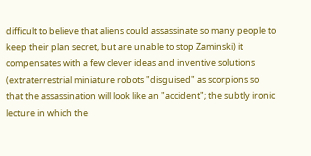difficult to believe that aliens could assassinate so many people to keep their plan secret, but are unable to stop Zaminski) it compensates with a few clever ideas and inventive solutions (extraterrestrial miniature robots "disguised" as scorpions so that the assassination will look like an "accident"; the subtly ironic lecture in which the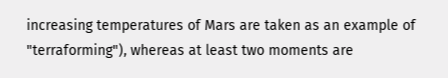increasing temperatures of Mars are taken as an example of "terraforming"), whereas at least two moments are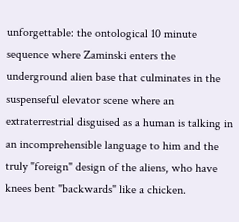unforgettable: the ontological 10 minute sequence where Zaminski enters the underground alien base that culminates in the suspenseful elevator scene where an extraterrestrial disguised as a human is talking in an incomprehensible language to him and the truly "foreign" design of the aliens, who have knees bent "backwards" like a chicken.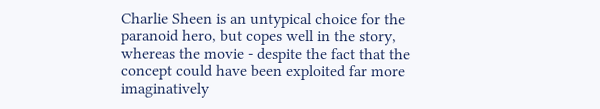Charlie Sheen is an untypical choice for the paranoid hero, but copes well in the story, whereas the movie - despite the fact that the concept could have been exploited far more imaginatively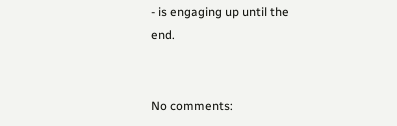- is engaging up until the end.


No comments: